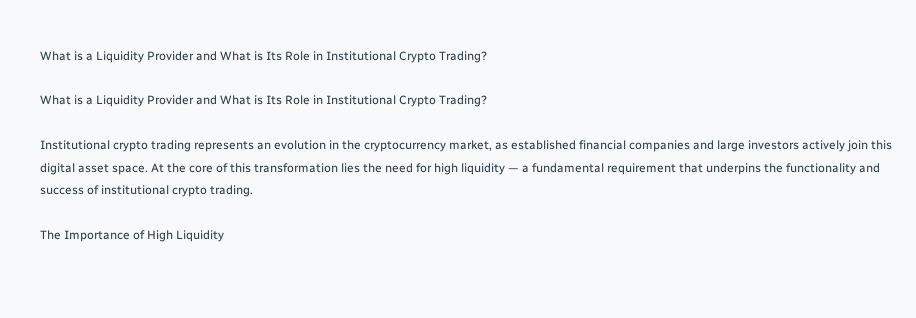What is a Liquidity Provider and What is Its Role in Institutional Crypto Trading?

What is a Liquidity Provider and What is Its Role in Institutional Crypto Trading?

Institutional crypto trading represents an evolution in the cryptocurrency market, as established financial companies and large investors actively join this digital asset space. At the core of this transformation lies the need for high liquidity — a fundamental requirement that underpins the functionality and success of institutional crypto trading.

The Importance of High Liquidity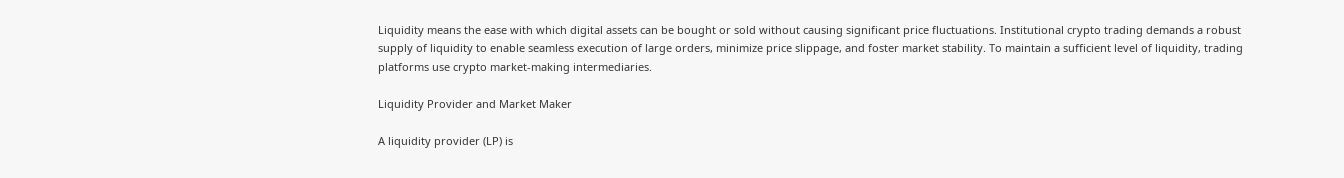Liquidity means the ease with which digital assets can be bought or sold without causing significant price fluctuations. Institutional crypto trading demands a robust supply of liquidity to enable seamless execution of large orders, minimize price slippage, and foster market stability. To maintain a sufficient level of liquidity, trading platforms use crypto market-making intermediaries.

Liquidity Provider and Market Maker

A liquidity provider (LP) is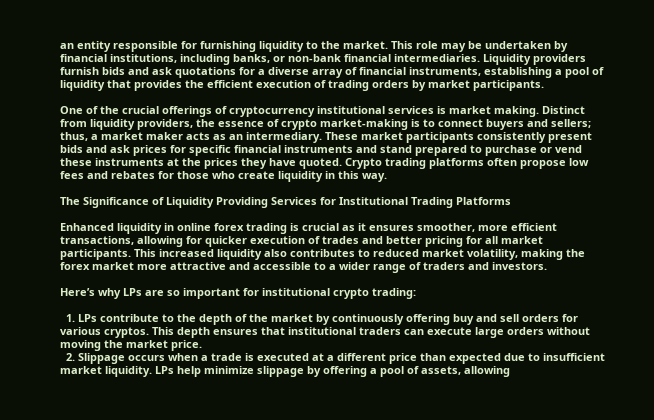an entity responsible for furnishing liquidity to the market. This role may be undertaken by financial institutions, including banks, or non-bank financial intermediaries. Liquidity providers furnish bids and ask quotations for a diverse array of financial instruments, establishing a pool of liquidity that provides the efficient execution of trading orders by market participants.

One of the crucial offerings of cryptocurrency institutional services is market making. Distinct from liquidity providers, the essence of crypto market-making is to connect buyers and sellers; thus, a market maker acts as an intermediary. These market participants consistently present bids and ask prices for specific financial instruments and stand prepared to purchase or vend these instruments at the prices they have quoted. Crypto trading platforms often propose low fees and rebates for those who create liquidity in this way.

The Significance of Liquidity Providing Services for Institutional Trading Platforms

Enhanced liquidity in online forex trading is crucial as it ensures smoother, more efficient transactions, allowing for quicker execution of trades and better pricing for all market participants. This increased liquidity also contributes to reduced market volatility, making the forex market more attractive and accessible to a wider range of traders and investors.

Here’s why LPs are so important for institutional crypto trading:

  1. LPs contribute to the depth of the market by continuously offering buy and sell orders for various cryptos. This depth ensures that institutional traders can execute large orders without moving the market price.
  2. Slippage occurs when a trade is executed at a different price than expected due to insufficient market liquidity. LPs help minimize slippage by offering a pool of assets, allowing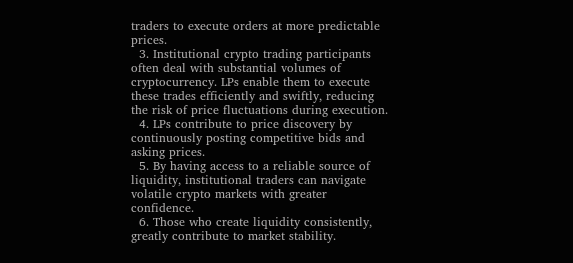traders to execute orders at more predictable prices.
  3. Institutional crypto trading participants often deal with substantial volumes of cryptocurrency. LPs enable them to execute these trades efficiently and swiftly, reducing the risk of price fluctuations during execution.
  4. LPs contribute to price discovery by continuously posting competitive bids and asking prices.
  5. By having access to a reliable source of liquidity, institutional traders can navigate volatile crypto markets with greater confidence.
  6. Those who create liquidity consistently, greatly contribute to market stability.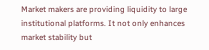Market makers are providing liquidity to large institutional platforms. It not only enhances market stability but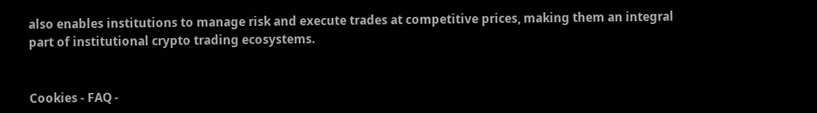also enables institutions to manage risk and execute trades at competitive prices, making them an integral part of institutional crypto trading ecosystems.


Cookies - FAQ -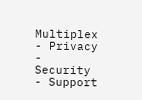Multiplex - Privacy - Security - Support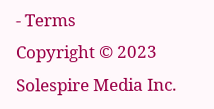- Terms
Copyright © 2023 Solespire Media Inc.